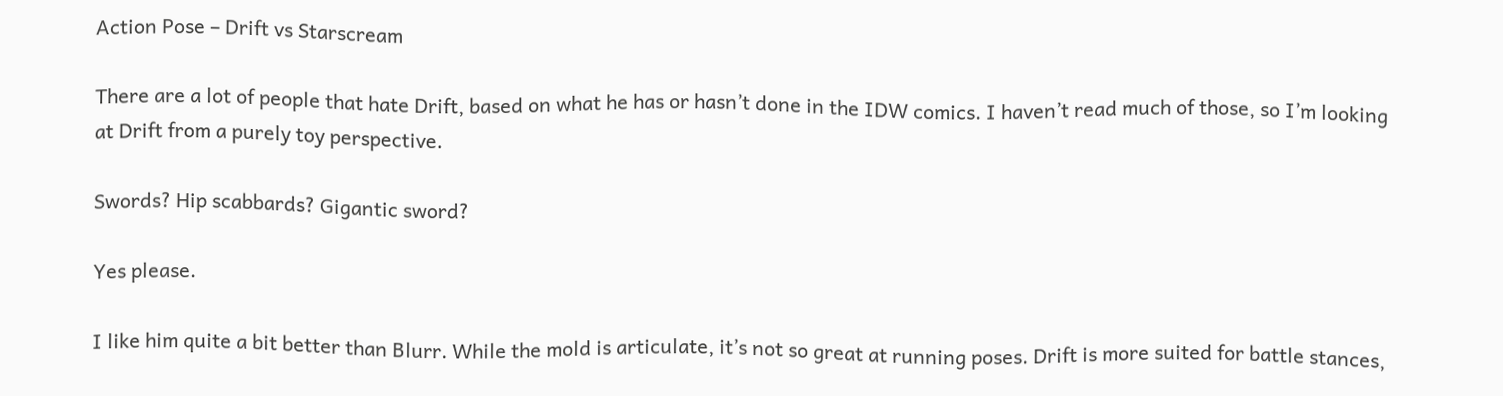Action Pose – Drift vs Starscream

There are a lot of people that hate Drift, based on what he has or hasn’t done in the IDW comics. I haven’t read much of those, so I’m looking at Drift from a purely toy perspective.

Swords? Hip scabbards? Gigantic sword?

Yes please.

I like him quite a bit better than Blurr. While the mold is articulate, it’s not so great at running poses. Drift is more suited for battle stances,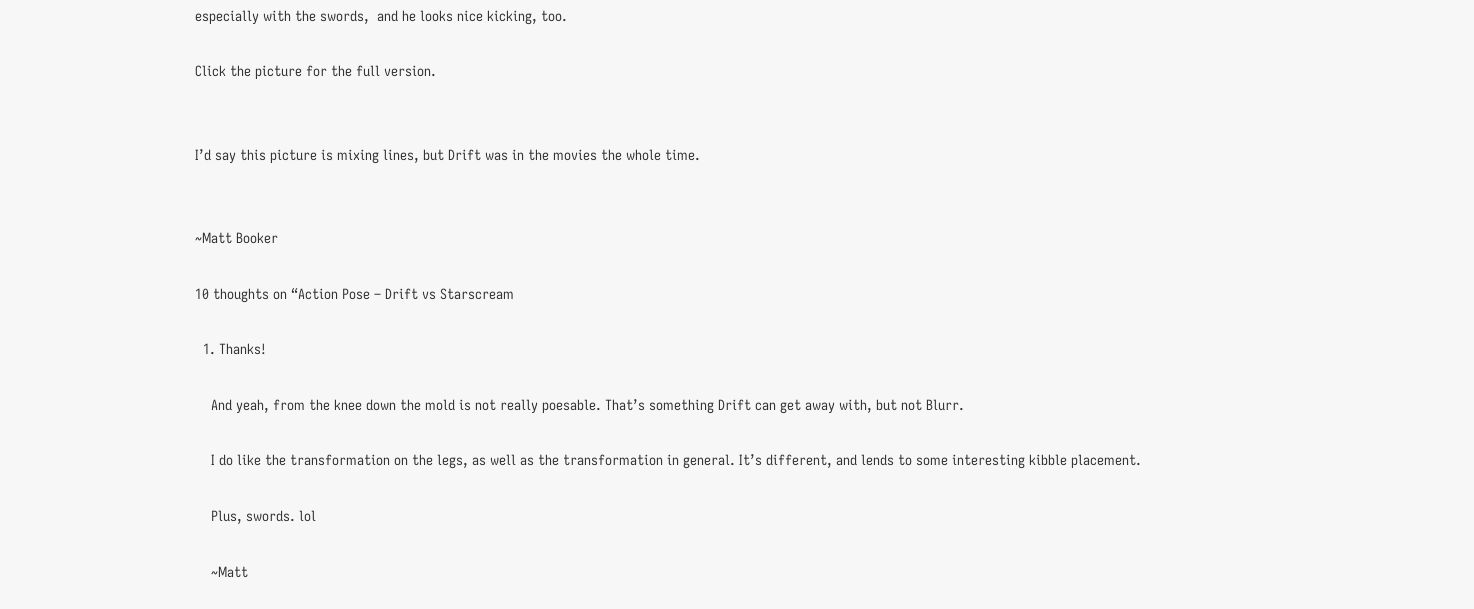especially with the swords,  and he looks nice kicking, too.

Click the picture for the full version.


I’d say this picture is mixing lines, but Drift was in the movies the whole time.


~Matt Booker

10 thoughts on “Action Pose – Drift vs Starscream

  1. Thanks!

    And yeah, from the knee down the mold is not really poesable. That’s something Drift can get away with, but not Blurr.

    I do like the transformation on the legs, as well as the transformation in general. It’s different, and lends to some interesting kibble placement.

    Plus, swords. lol

    ~Matt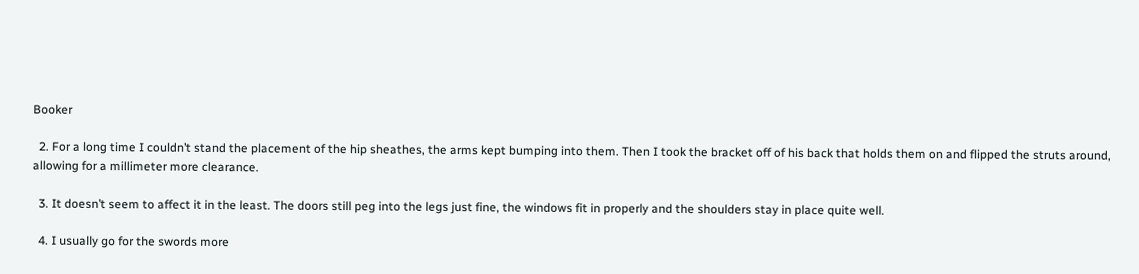Booker

  2. For a long time I couldn’t stand the placement of the hip sheathes, the arms kept bumping into them. Then I took the bracket off of his back that holds them on and flipped the struts around, allowing for a millimeter more clearance.

  3. It doesn’t seem to affect it in the least. The doors still peg into the legs just fine, the windows fit in properly and the shoulders stay in place quite well.

  4. I usually go for the swords more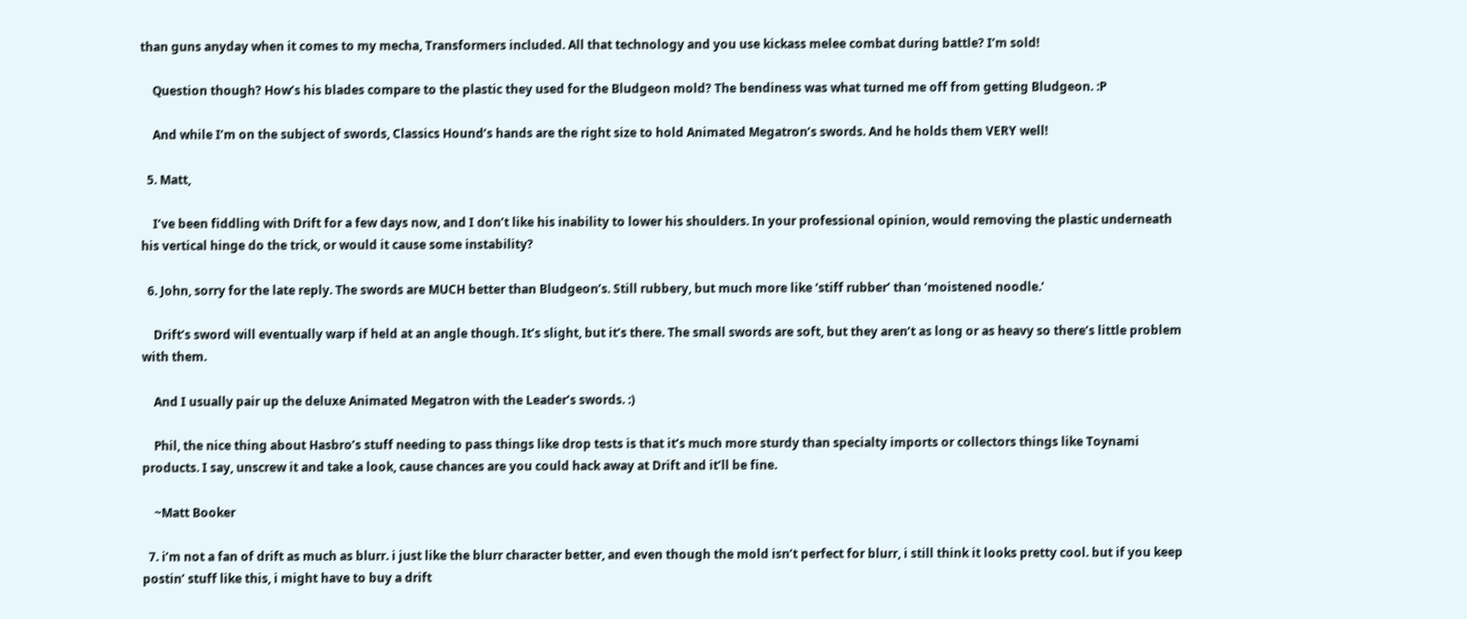than guns anyday when it comes to my mecha, Transformers included. All that technology and you use kickass melee combat during battle? I’m sold!

    Question though? How’s his blades compare to the plastic they used for the Bludgeon mold? The bendiness was what turned me off from getting Bludgeon. :P

    And while I’m on the subject of swords, Classics Hound’s hands are the right size to hold Animated Megatron’s swords. And he holds them VERY well!

  5. Matt,

    I’ve been fiddling with Drift for a few days now, and I don’t like his inability to lower his shoulders. In your professional opinion, would removing the plastic underneath his vertical hinge do the trick, or would it cause some instability?

  6. John, sorry for the late reply. The swords are MUCH better than Bludgeon’s. Still rubbery, but much more like ‘stiff rubber’ than ‘moistened noodle.’

    Drift’s sword will eventually warp if held at an angle though. It’s slight, but it’s there. The small swords are soft, but they aren’t as long or as heavy so there’s little problem with them.

    And I usually pair up the deluxe Animated Megatron with the Leader’s swords. :)

    Phil, the nice thing about Hasbro’s stuff needing to pass things like drop tests is that it’s much more sturdy than specialty imports or collectors things like Toynami products. I say, unscrew it and take a look, cause chances are you could hack away at Drift and it’ll be fine.

    ~Matt Booker

  7. i’m not a fan of drift as much as blurr. i just like the blurr character better, and even though the mold isn’t perfect for blurr, i still think it looks pretty cool. but if you keep postin’ stuff like this, i might have to buy a drift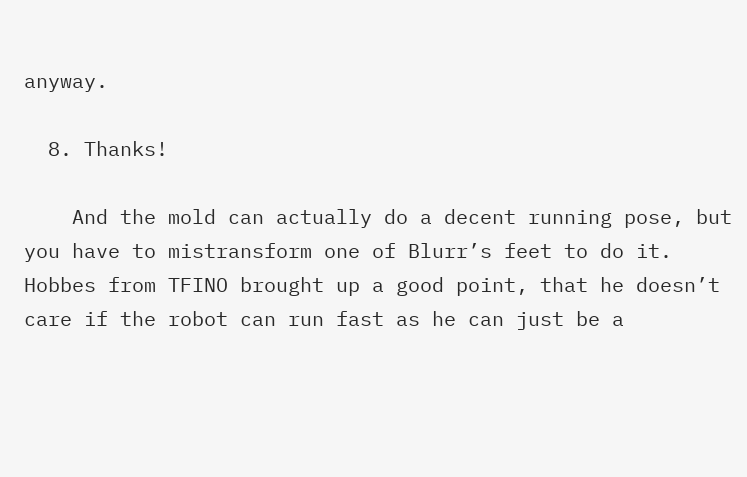anyway.

  8. Thanks!

    And the mold can actually do a decent running pose, but you have to mistransform one of Blurr’s feet to do it. Hobbes from TFINO brought up a good point, that he doesn’t care if the robot can run fast as he can just be a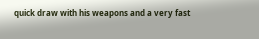quick draw with his weapons and a very fast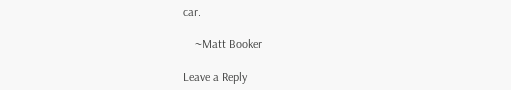car.

    ~Matt Booker

Leave a Reply